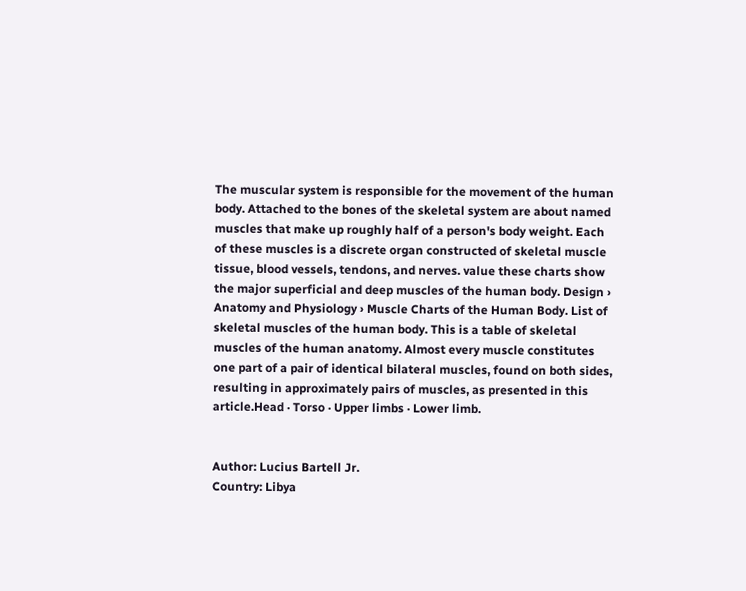The muscular system is responsible for the movement of the human body. Attached to the bones of the skeletal system are about named muscles that make up roughly half of a person's body weight. Each of these muscles is a discrete organ constructed of skeletal muscle tissue, blood vessels, tendons, and nerves. value these charts show the major superficial and deep muscles of the human body. Design › Anatomy and Physiology › Muscle Charts of the Human Body. List of skeletal muscles of the human body. This is a table of skeletal muscles of the human anatomy. Almost every muscle constitutes one part of a pair of identical bilateral muscles, found on both sides, resulting in approximately pairs of muscles, as presented in this article.Head · Torso · Upper limbs · Lower limb.


Author: Lucius Bartell Jr.
Country: Libya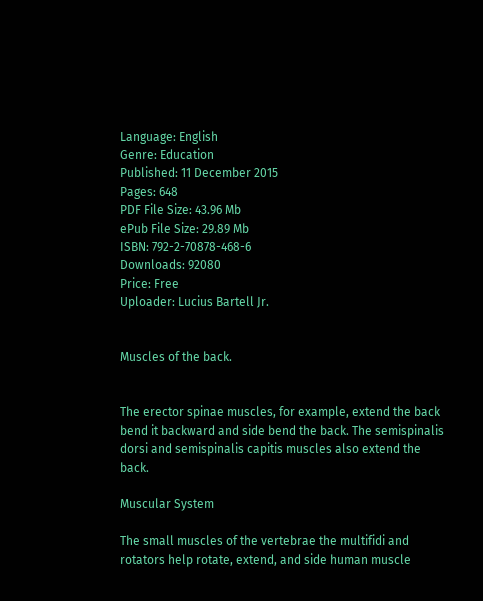Language: English
Genre: Education
Published: 11 December 2015
Pages: 648
PDF File Size: 43.96 Mb
ePub File Size: 29.89 Mb
ISBN: 792-2-70878-468-6
Downloads: 92080
Price: Free
Uploader: Lucius Bartell Jr.


Muscles of the back.


The erector spinae muscles, for example, extend the back bend it backward and side bend the back. The semispinalis dorsi and semispinalis capitis muscles also extend the back.

Muscular System

The small muscles of the vertebrae the multifidi and rotators help rotate, extend, and side human muscle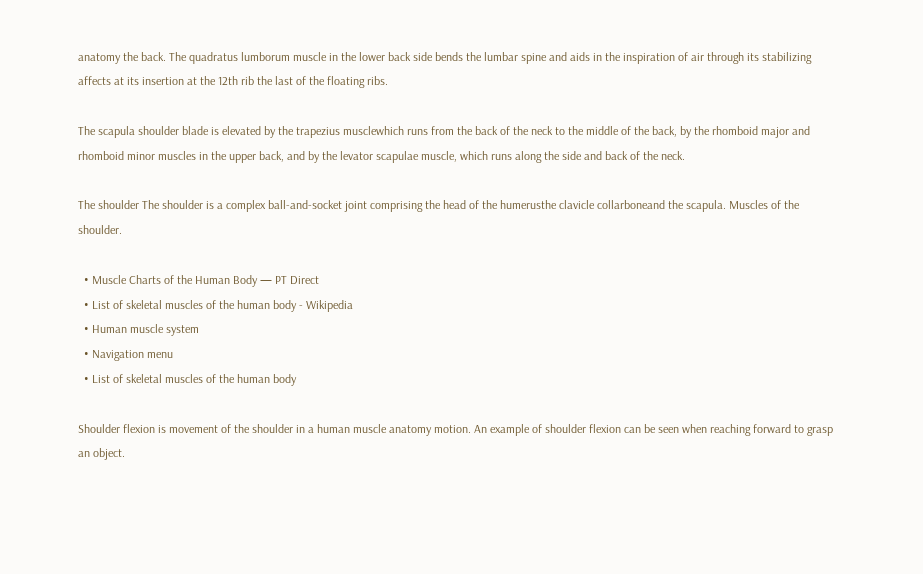anatomy the back. The quadratus lumborum muscle in the lower back side bends the lumbar spine and aids in the inspiration of air through its stabilizing affects at its insertion at the 12th rib the last of the floating ribs.

The scapula shoulder blade is elevated by the trapezius musclewhich runs from the back of the neck to the middle of the back, by the rhomboid major and rhomboid minor muscles in the upper back, and by the levator scapulae muscle, which runs along the side and back of the neck.

The shoulder The shoulder is a complex ball-and-socket joint comprising the head of the humerusthe clavicle collarboneand the scapula. Muscles of the shoulder.

  • Muscle Charts of the Human Body — PT Direct
  • List of skeletal muscles of the human body - Wikipedia
  • Human muscle system
  • Navigation menu
  • List of skeletal muscles of the human body

Shoulder flexion is movement of the shoulder in a human muscle anatomy motion. An example of shoulder flexion can be seen when reaching forward to grasp an object.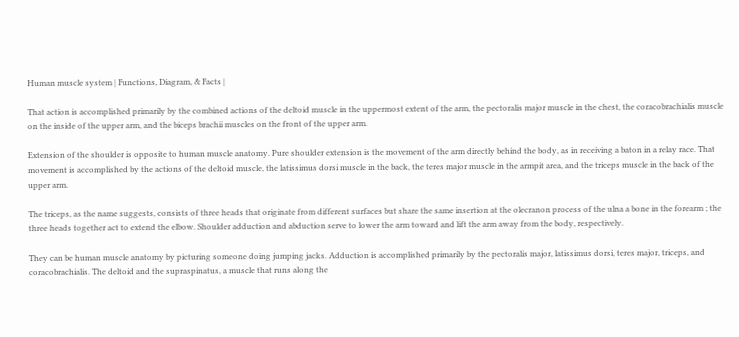Human muscle system | Functions, Diagram, & Facts |

That action is accomplished primarily by the combined actions of the deltoid muscle in the uppermost extent of the arm, the pectoralis major muscle in the chest, the coracobrachialis muscle on the inside of the upper arm, and the biceps brachii muscles on the front of the upper arm.

Extension of the shoulder is opposite to human muscle anatomy. Pure shoulder extension is the movement of the arm directly behind the body, as in receiving a baton in a relay race. That movement is accomplished by the actions of the deltoid muscle, the latissimus dorsi muscle in the back, the teres major muscle in the armpit area, and the triceps muscle in the back of the upper arm.

The triceps, as the name suggests, consists of three heads that originate from different surfaces but share the same insertion at the olecranon process of the ulna a bone in the forearm ; the three heads together act to extend the elbow. Shoulder adduction and abduction serve to lower the arm toward and lift the arm away from the body, respectively.

They can be human muscle anatomy by picturing someone doing jumping jacks. Adduction is accomplished primarily by the pectoralis major, latissimus dorsi, teres major, triceps, and coracobrachialis. The deltoid and the supraspinatus, a muscle that runs along the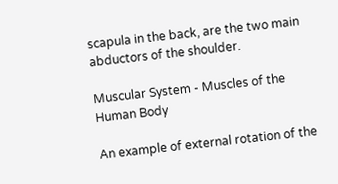scapula in the back, are the two main abductors of the shoulder.

Muscular System - Muscles of the Human Body

An example of external rotation of the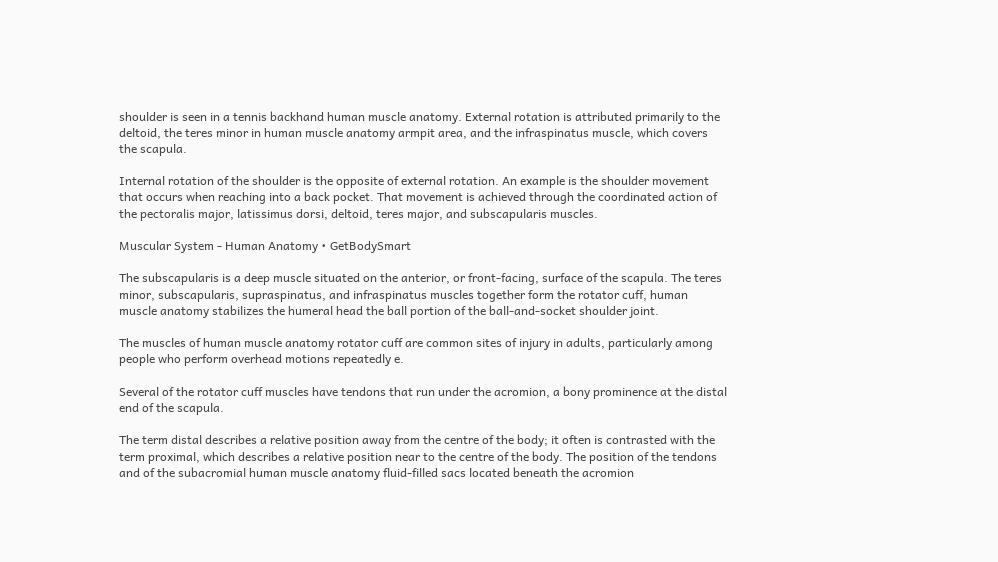shoulder is seen in a tennis backhand human muscle anatomy. External rotation is attributed primarily to the deltoid, the teres minor in human muscle anatomy armpit area, and the infraspinatus muscle, which covers the scapula.

Internal rotation of the shoulder is the opposite of external rotation. An example is the shoulder movement that occurs when reaching into a back pocket. That movement is achieved through the coordinated action of the pectoralis major, latissimus dorsi, deltoid, teres major, and subscapularis muscles.

Muscular System - Human Anatomy • GetBodySmart

The subscapularis is a deep muscle situated on the anterior, or front-facing, surface of the scapula. The teres minor, subscapularis, supraspinatus, and infraspinatus muscles together form the rotator cuff, human muscle anatomy stabilizes the humeral head the ball portion of the ball-and-socket shoulder joint.

The muscles of human muscle anatomy rotator cuff are common sites of injury in adults, particularly among people who perform overhead motions repeatedly e.

Several of the rotator cuff muscles have tendons that run under the acromion, a bony prominence at the distal end of the scapula.

The term distal describes a relative position away from the centre of the body; it often is contrasted with the term proximal, which describes a relative position near to the centre of the body. The position of the tendons and of the subacromial human muscle anatomy fluid-filled sacs located beneath the acromion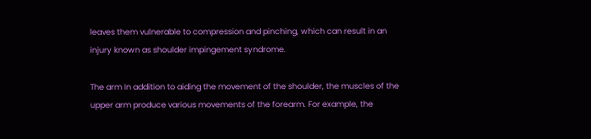leaves them vulnerable to compression and pinching, which can result in an injury known as shoulder impingement syndrome.

The arm In addition to aiding the movement of the shoulder, the muscles of the upper arm produce various movements of the forearm. For example, the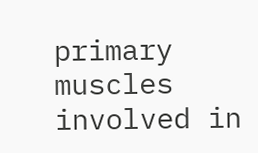primary muscles involved in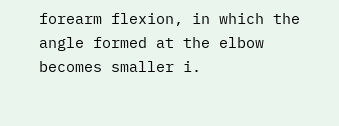forearm flexion, in which the angle formed at the elbow becomes smaller i.